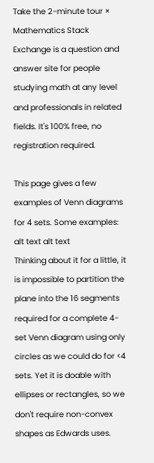Take the 2-minute tour ×
Mathematics Stack Exchange is a question and answer site for people studying math at any level and professionals in related fields. It's 100% free, no registration required.

This page gives a few examples of Venn diagrams for 4 sets. Some examples:
alt text alt text
Thinking about it for a little, it is impossible to partition the plane into the 16 segments required for a complete 4-set Venn diagram using only circles as we could do for <4 sets. Yet it is doable with ellipses or rectangles, so we don't require non-convex shapes as Edwards uses.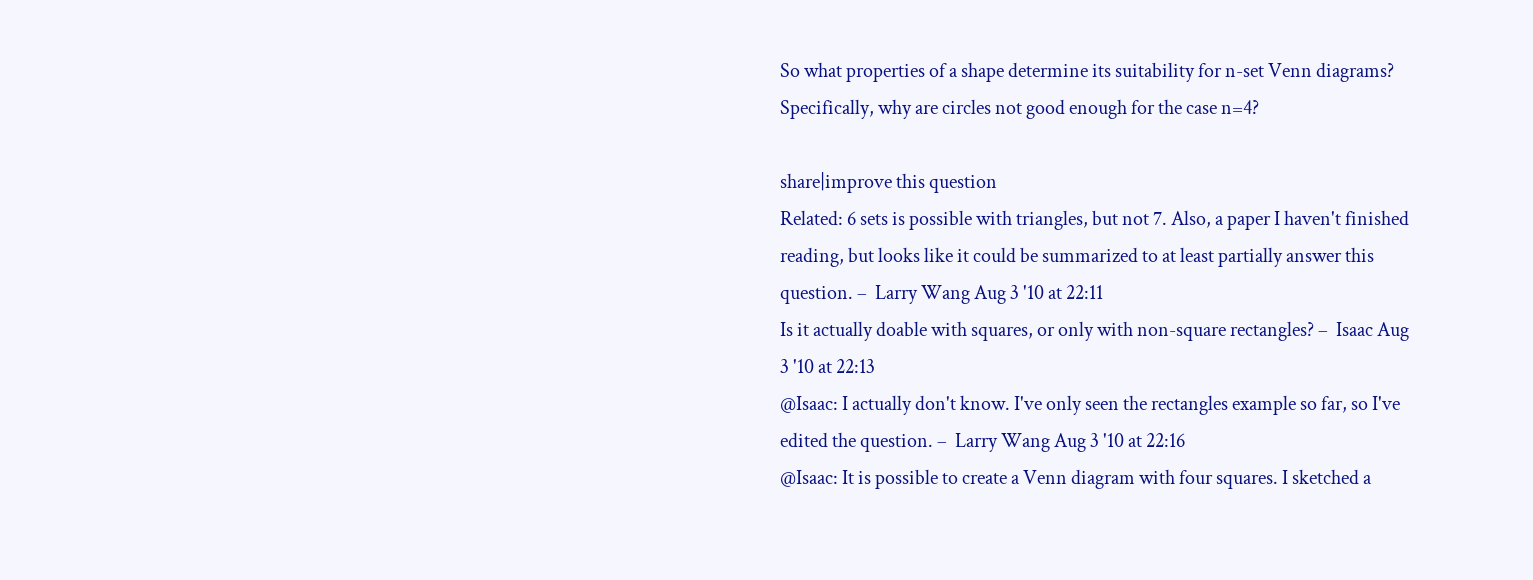So what properties of a shape determine its suitability for n-set Venn diagrams? Specifically, why are circles not good enough for the case n=4?

share|improve this question
Related: 6 sets is possible with triangles, but not 7. Also, a paper I haven't finished reading, but looks like it could be summarized to at least partially answer this question. –  Larry Wang Aug 3 '10 at 22:11
Is it actually doable with squares, or only with non-square rectangles? –  Isaac Aug 3 '10 at 22:13
@Isaac: I actually don't know. I've only seen the rectangles example so far, so I've edited the question. –  Larry Wang Aug 3 '10 at 22:16
@Isaac: It is possible to create a Venn diagram with four squares. I sketched a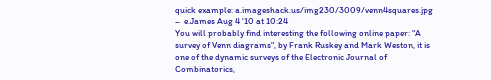quick example: a.imageshack.us/img230/3009/venn4squares.jpg –  e.James Aug 4 '10 at 10:24
You will probably find interesting the following online paper: "A survey of Venn diagrams", by Frank Ruskey and Mark Weston, it is one of the dynamic surveys of the Electronic Journal of Combinatorics,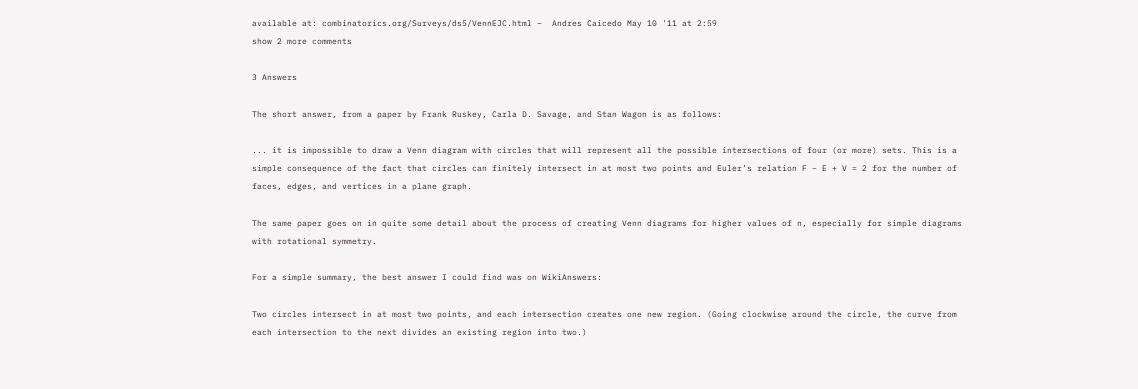available at: combinatorics.org/Surveys/ds5/VennEJC.html –  Andres Caicedo May 10 '11 at 2:59
show 2 more comments

3 Answers

The short answer, from a paper by Frank Ruskey, Carla D. Savage, and Stan Wagon is as follows:

... it is impossible to draw a Venn diagram with circles that will represent all the possible intersections of four (or more) sets. This is a simple consequence of the fact that circles can finitely intersect in at most two points and Euler’s relation F − E + V = 2 for the number of faces, edges, and vertices in a plane graph.

The same paper goes on in quite some detail about the process of creating Venn diagrams for higher values of n, especially for simple diagrams with rotational symmetry.

For a simple summary, the best answer I could find was on WikiAnswers:

Two circles intersect in at most two points, and each intersection creates one new region. (Going clockwise around the circle, the curve from each intersection to the next divides an existing region into two.)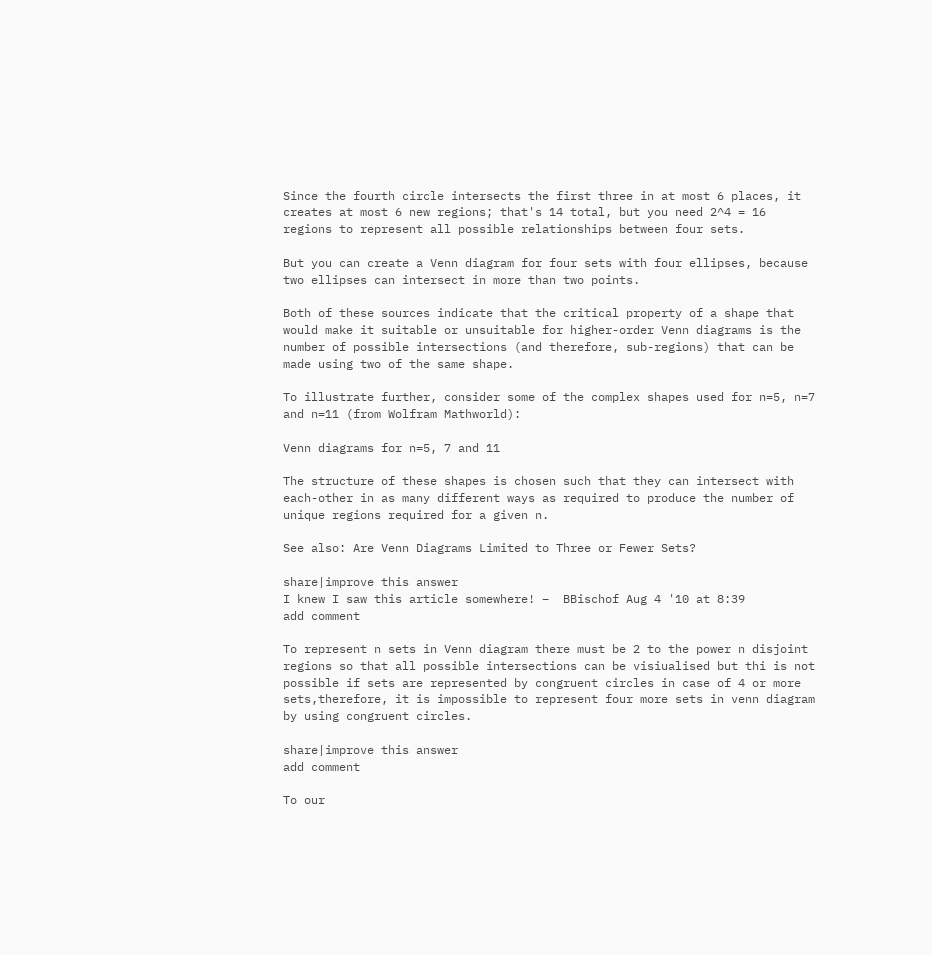Since the fourth circle intersects the first three in at most 6 places, it creates at most 6 new regions; that's 14 total, but you need 2^4 = 16 regions to represent all possible relationships between four sets.

But you can create a Venn diagram for four sets with four ellipses, because two ellipses can intersect in more than two points.

Both of these sources indicate that the critical property of a shape that would make it suitable or unsuitable for higher-order Venn diagrams is the number of possible intersections (and therefore, sub-regions) that can be made using two of the same shape.

To illustrate further, consider some of the complex shapes used for n=5, n=7 and n=11 (from Wolfram Mathworld):

Venn diagrams for n=5, 7 and 11

The structure of these shapes is chosen such that they can intersect with each-other in as many different ways as required to produce the number of unique regions required for a given n.

See also: Are Venn Diagrams Limited to Three or Fewer Sets?

share|improve this answer
I knew I saw this article somewhere! –  BBischof Aug 4 '10 at 8:39
add comment

To represent n sets in Venn diagram there must be 2 to the power n disjoint regions so that all possible intersections can be visiualised but thi is not possible if sets are represented by congruent circles in case of 4 or more sets,therefore, it is impossible to represent four more sets in venn diagram by using congruent circles.

share|improve this answer
add comment

To our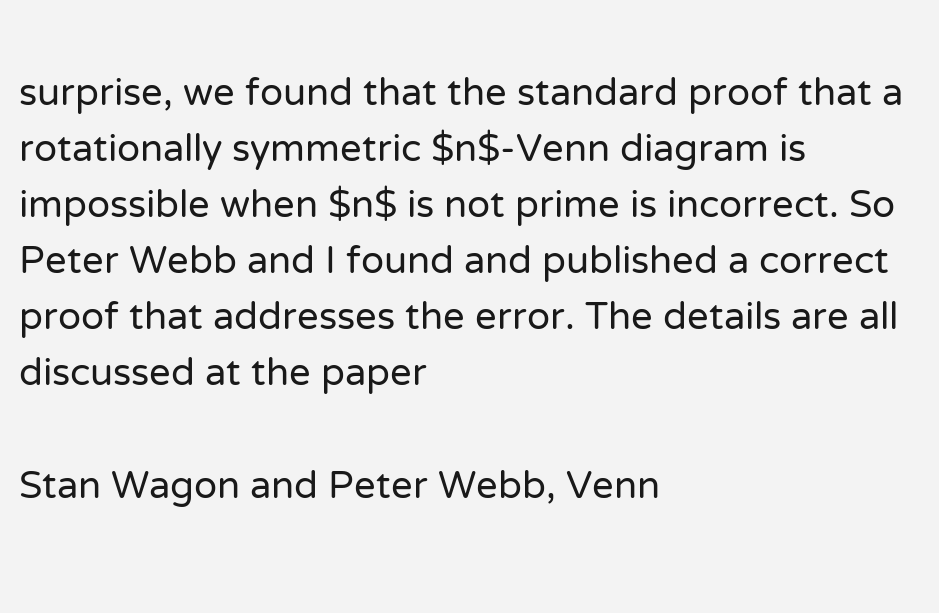surprise, we found that the standard proof that a rotationally symmetric $n$-Venn diagram is impossible when $n$ is not prime is incorrect. So Peter Webb and I found and published a correct proof that addresses the error. The details are all discussed at the paper

Stan Wagon and Peter Webb, Venn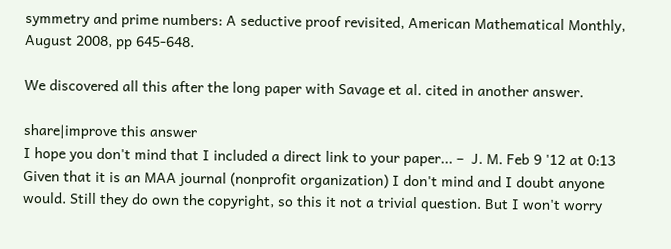symmetry and prime numbers: A seductive proof revisited, American Mathematical Monthly, August 2008, pp 645-648.

We discovered all this after the long paper with Savage et al. cited in another answer.

share|improve this answer
I hope you don't mind that I included a direct link to your paper... –  J. M. Feb 9 '12 at 0:13
Given that it is an MAA journal (nonprofit organization) I don't mind and I doubt anyone would. Still they do own the copyright, so this it not a trivial question. But I won't worry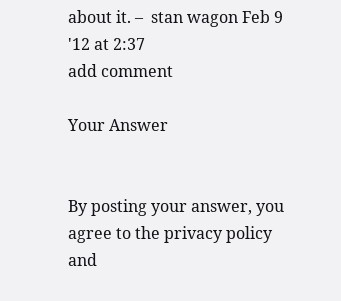about it. –  stan wagon Feb 9 '12 at 2:37
add comment

Your Answer


By posting your answer, you agree to the privacy policy and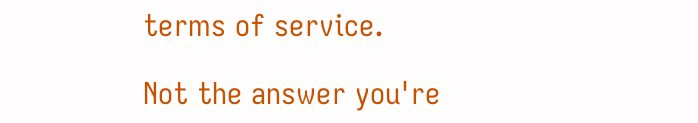terms of service.

Not the answer you're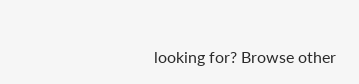looking for? Browse other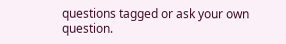questions tagged or ask your own question.